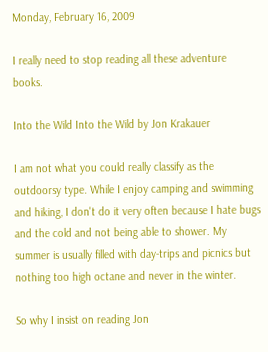Monday, February 16, 2009

I really need to stop reading all these adventure books.

Into the Wild Into the Wild by Jon Krakauer

I am not what you could really classify as the outdoorsy type. While I enjoy camping and swimming and hiking, I don't do it very often because I hate bugs and the cold and not being able to shower. My summer is usually filled with day-trips and picnics but nothing too high octane and never in the winter.

So why I insist on reading Jon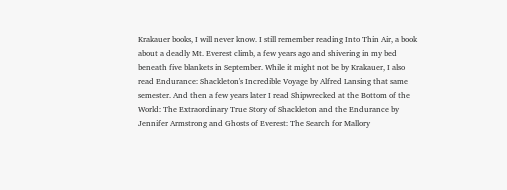Krakauer books, I will never know. I still remember reading Into Thin Air, a book about a deadly Mt. Everest climb, a few years ago and shivering in my bed beneath five blankets in September. While it might not be by Krakauer, I also read Endurance: Shackleton's Incredible Voyage by Alfred Lansing that same semester. And then a few years later I read Shipwrecked at the Bottom of the World: The Extraordinary True Story of Shackleton and the Endurance by Jennifer Armstrong and Ghosts of Everest: The Search for Mallory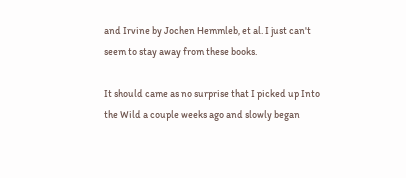and Irvine by Jochen Hemmleb, et al. I just can't seem to stay away from these books.

It should came as no surprise that I picked up Into the Wild a couple weeks ago and slowly began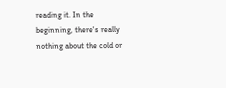reading it. In the beginning, there's really nothing about the cold or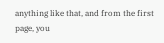anything like that, and from the first page, you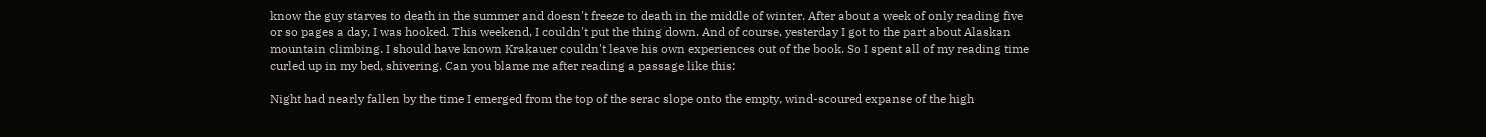know the guy starves to death in the summer and doesn't freeze to death in the middle of winter. After about a week of only reading five or so pages a day, I was hooked. This weekend, I couldn't put the thing down. And of course, yesterday I got to the part about Alaskan mountain climbing. I should have known Krakauer couldn't leave his own experiences out of the book. So I spent all of my reading time curled up in my bed, shivering. Can you blame me after reading a passage like this:

Night had nearly fallen by the time I emerged from the top of the serac slope onto the empty, wind-scoured expanse of the high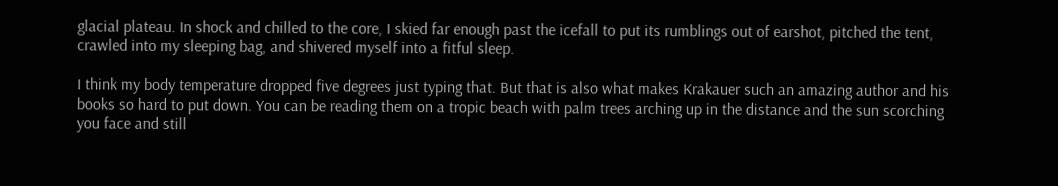glacial plateau. In shock and chilled to the core, I skied far enough past the icefall to put its rumblings out of earshot, pitched the tent, crawled into my sleeping bag, and shivered myself into a fitful sleep.

I think my body temperature dropped five degrees just typing that. But that is also what makes Krakauer such an amazing author and his books so hard to put down. You can be reading them on a tropic beach with palm trees arching up in the distance and the sun scorching you face and still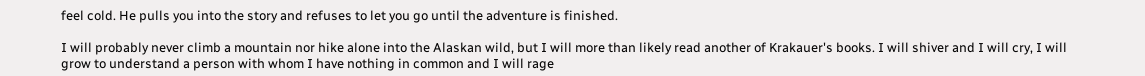feel cold. He pulls you into the story and refuses to let you go until the adventure is finished.

I will probably never climb a mountain nor hike alone into the Alaskan wild, but I will more than likely read another of Krakauer's books. I will shiver and I will cry, I will grow to understand a person with whom I have nothing in common and I will rage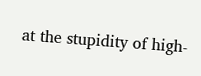at the stupidity of high-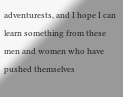adventurests, and I hope I can learn something from these men and women who have pushed themselves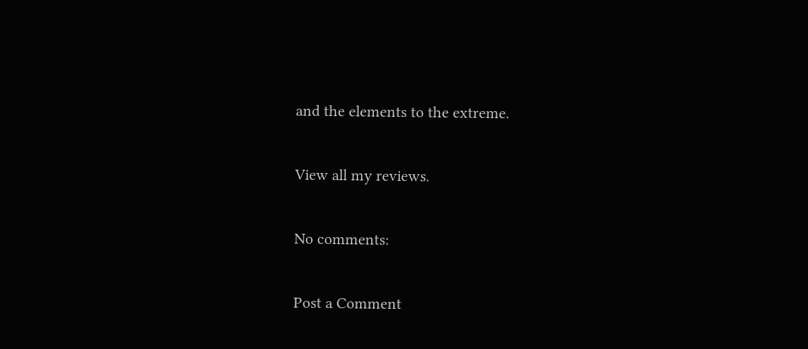and the elements to the extreme.

View all my reviews.

No comments:

Post a Comment